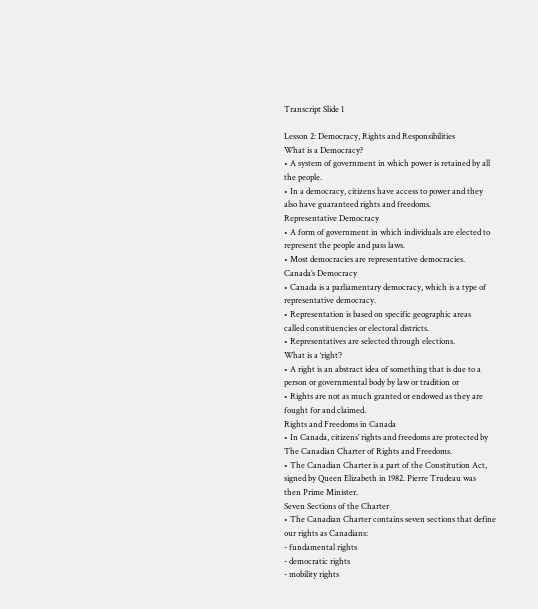Transcript Slide 1

Lesson 2: Democracy, Rights and Responsibilities
What is a Democracy?
• A system of government in which power is retained by all
the people.
• In a democracy, citizens have access to power and they
also have guaranteed rights and freedoms.
Representative Democracy
• A form of government in which individuals are elected to
represent the people and pass laws.
• Most democracies are representative democracies.
Canada’s Democracy
• Canada is a parliamentary democracy, which is a type of
representative democracy.
• Representation is based on specific geographic areas
called constituencies or electoral districts.
• Representatives are selected through elections.
What is a ‘right’?
• A right is an abstract idea of something that is due to a
person or governmental body by law or tradition or
• Rights are not as much granted or endowed as they are
fought for and claimed.
Rights and Freedoms in Canada
• In Canada, citizens’ rights and freedoms are protected by
The Canadian Charter of Rights and Freedoms.
• The Canadian Charter is a part of the Constitution Act,
signed by Queen Elizabeth in 1982. Pierre Trudeau was
then Prime Minister.
Seven Sections of the Charter
• The Canadian Charter contains seven sections that define
our rights as Canadians:
- fundamental rights
- democratic rights
- mobility rights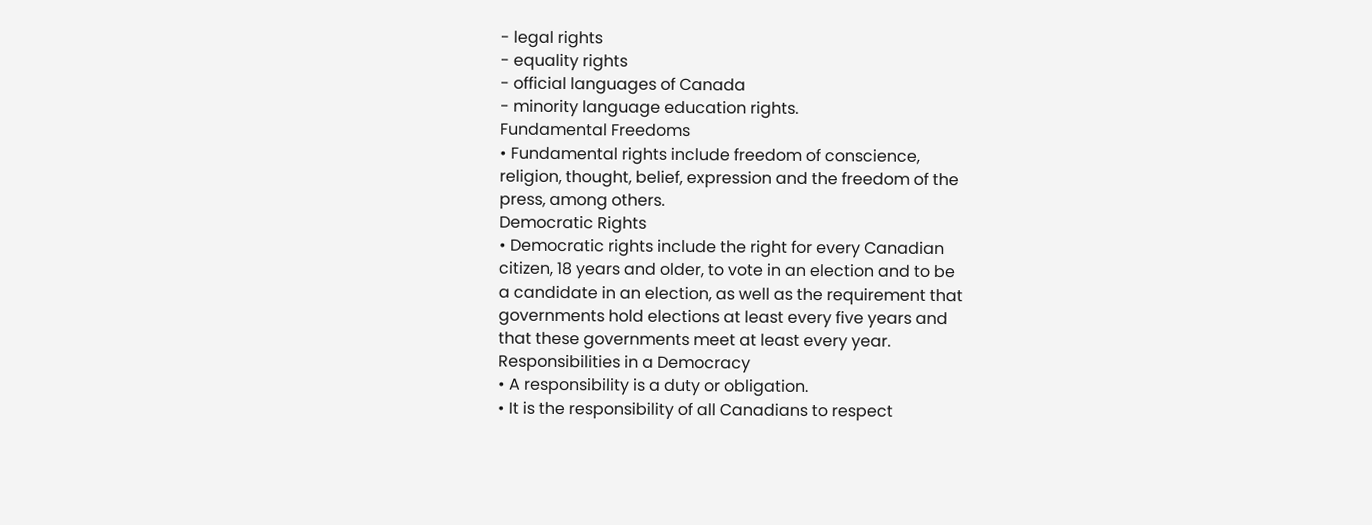- legal rights
- equality rights
- official languages of Canada
- minority language education rights.
Fundamental Freedoms
• Fundamental rights include freedom of conscience,
religion, thought, belief, expression and the freedom of the
press, among others.
Democratic Rights
• Democratic rights include the right for every Canadian
citizen, 18 years and older, to vote in an election and to be
a candidate in an election, as well as the requirement that
governments hold elections at least every five years and
that these governments meet at least every year.
Responsibilities in a Democracy
• A responsibility is a duty or obligation.
• It is the responsibility of all Canadians to respect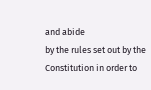and abide
by the rules set out by the Constitution in order to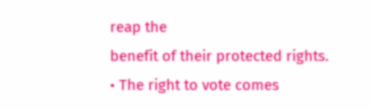reap the
benefit of their protected rights.
• The right to vote comes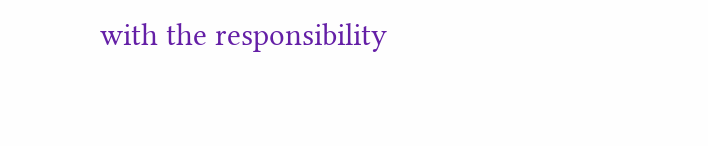with the responsibility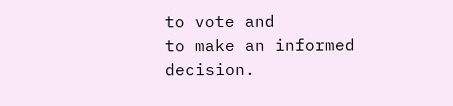to vote and
to make an informed decision.